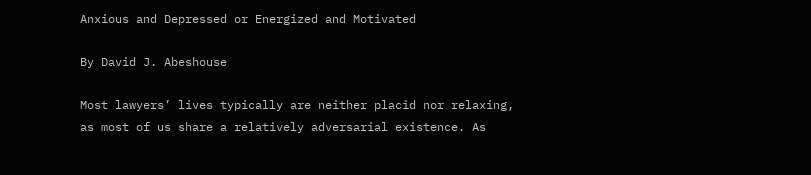Anxious and Depressed or Energized and Motivated

By David J. Abeshouse

Most lawyers’ lives typically are neither placid nor relaxing, as most of us share a relatively adversarial existence. As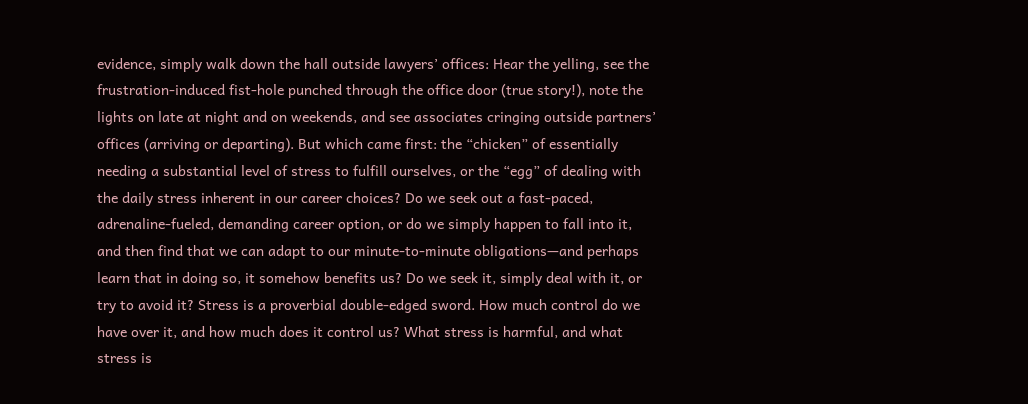evidence, simply walk down the hall outside lawyers’ offices: Hear the yelling, see the frustration-induced fist-hole punched through the office door (true story!), note the lights on late at night and on weekends, and see associates cringing outside partners’ offices (arriving or departing). But which came first: the “chicken” of essentially needing a substantial level of stress to fulfill ourselves, or the “egg” of dealing with the daily stress inherent in our career choices? Do we seek out a fast-paced, adrenaline-fueled, demanding career option, or do we simply happen to fall into it, and then find that we can adapt to our minute-to-minute obligations—and perhaps learn that in doing so, it somehow benefits us? Do we seek it, simply deal with it, or try to avoid it? Stress is a proverbial double-edged sword. How much control do we have over it, and how much does it control us? What stress is harmful, and what stress is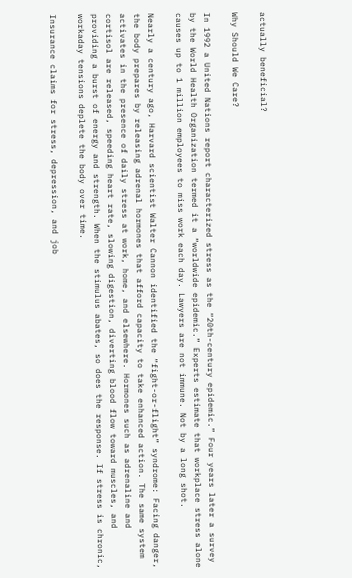actually beneficial?

Why Should We Care?

In 1992 a United Nations report characterized stress as the “20th-century epidemic.” Four years later a survey by the World Health Organization termed it a “worldwide epidemic.” Experts estimate that workplace stress alone causes up to 1 million employees to miss work each day. Lawyers are not immune. Not by a long shot.

Nearly a century ago, Harvard scientist Walter Cannon identified the “fight-or-flight” syndrome: Facing danger, the body prepares by releasing adrenal hormones that afford capacity to take enhanced action. The same system activates in the presence of daily stress at work, home, and elsewhere. Hormones such as adrenaline and cortisol are released, speeding heart rate, slowing digestion, diverting blood flow toward muscles, and providing a burst of energy and strength. When the stimulus abates, so does the response. If stress is chronic, workaday tensions deplete the body over time.

Insurance claims for stress, depression, and job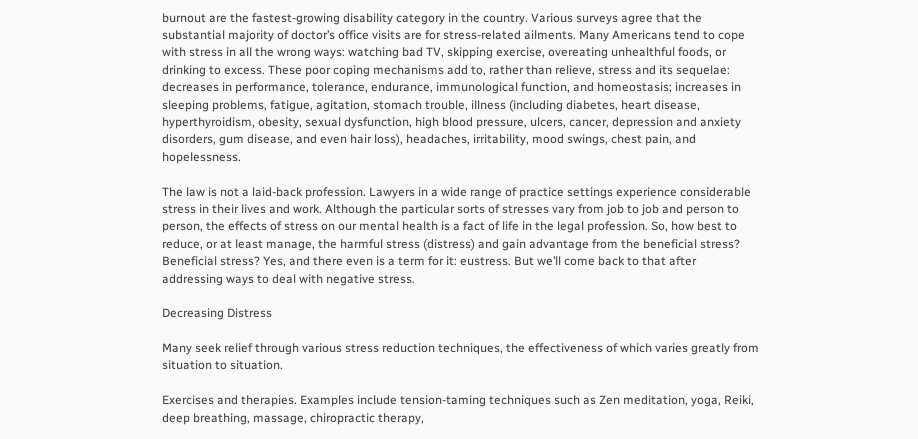burnout are the fastest-growing disability category in the country. Various surveys agree that the substantial majority of doctor’s office visits are for stress-related ailments. Many Americans tend to cope with stress in all the wrong ways: watching bad TV, skipping exercise, overeating unhealthful foods, or drinking to excess. These poor coping mechanisms add to, rather than relieve, stress and its sequelae: decreases in performance, tolerance, endurance, immunological function, and homeostasis; increases in sleeping problems, fatigue, agitation, stomach trouble, illness (including diabetes, heart disease, hyperthyroidism, obesity, sexual dysfunction, high blood pressure, ulcers, cancer, depression and anxiety disorders, gum disease, and even hair loss), headaches, irritability, mood swings, chest pain, and hopelessness.

The law is not a laid-back profession. Lawyers in a wide range of practice settings experience considerable stress in their lives and work. Although the particular sorts of stresses vary from job to job and person to person, the effects of stress on our mental health is a fact of life in the legal profession. So, how best to reduce, or at least manage, the harmful stress (distress) and gain advantage from the beneficial stress? Beneficial stress? Yes, and there even is a term for it: eustress. But we’ll come back to that after addressing ways to deal with negative stress.

Decreasing Distress

Many seek relief through various stress reduction techniques, the effectiveness of which varies greatly from situation to situation.

Exercises and therapies. Examples include tension-taming techniques such as Zen meditation, yoga, Reiki, deep breathing, massage, chiropractic therapy,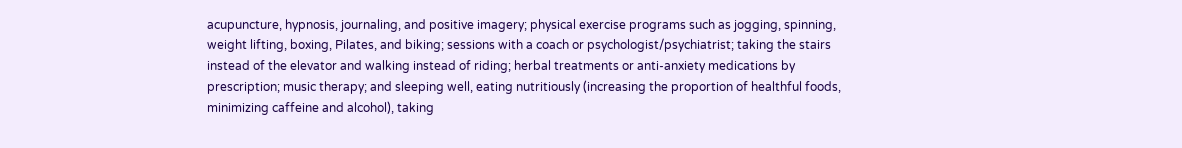acupuncture, hypnosis, journaling, and positive imagery; physical exercise programs such as jogging, spinning, weight lifting, boxing, Pilates, and biking; sessions with a coach or psychologist/psychiatrist; taking the stairs instead of the elevator and walking instead of riding; herbal treatments or anti-anxiety medications by prescription; music therapy; and sleeping well, eating nutritiously (increasing the proportion of healthful foods, minimizing caffeine and alcohol), taking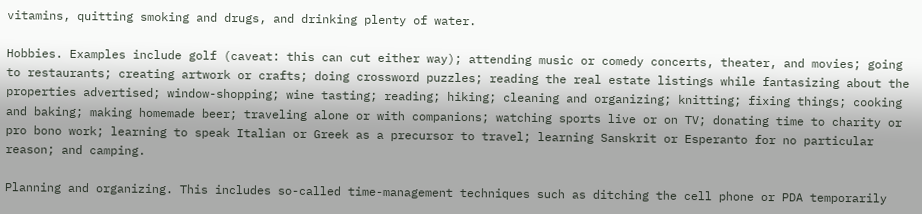vitamins, quitting smoking and drugs, and drinking plenty of water.

Hobbies. Examples include golf (caveat: this can cut either way); attending music or comedy concerts, theater, and movies; going to restaurants; creating artwork or crafts; doing crossword puzzles; reading the real estate listings while fantasizing about the properties advertised; window-shopping; wine tasting; reading; hiking; cleaning and organizing; knitting; fixing things; cooking and baking; making homemade beer; traveling alone or with companions; watching sports live or on TV; donating time to charity or pro bono work; learning to speak Italian or Greek as a precursor to travel; learning Sanskrit or Esperanto for no particular reason; and camping.

Planning and organizing. This includes so-called time-management techniques such as ditching the cell phone or PDA temporarily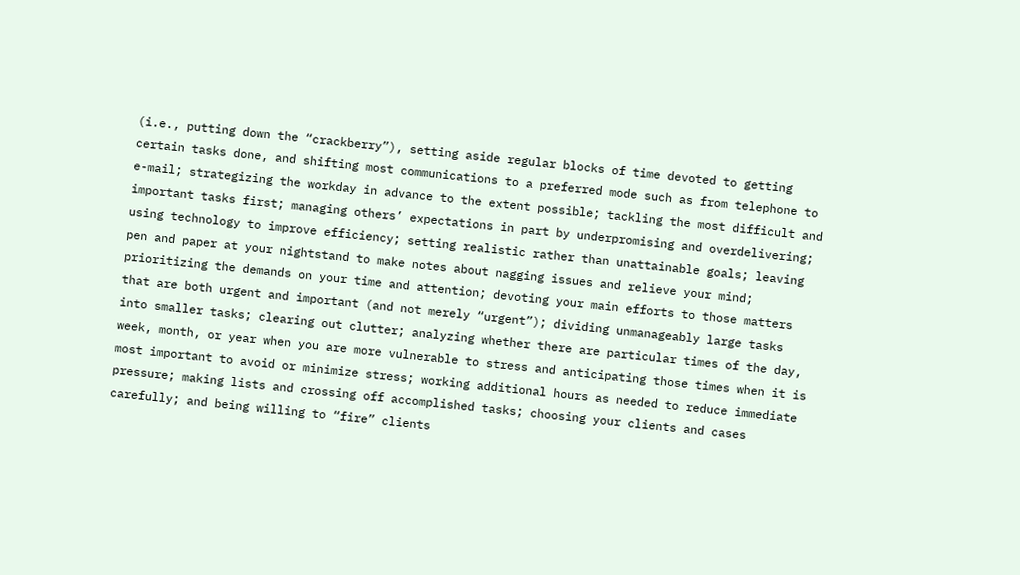(i.e., putting down the “crackberry”), setting aside regular blocks of time devoted to getting certain tasks done, and shifting most communications to a preferred mode such as from telephone to e-mail; strategizing the workday in advance to the extent possible; tackling the most difficult and important tasks first; managing others’ expectations in part by underpromising and overdelivering; using technology to improve efficiency; setting realistic rather than unattainable goals; leaving pen and paper at your nightstand to make notes about nagging issues and relieve your mind; prioritizing the demands on your time and attention; devoting your main efforts to those matters that are both urgent and important (and not merely “urgent”); dividing unmanageably large tasks into smaller tasks; clearing out clutter; analyzing whether there are particular times of the day, week, month, or year when you are more vulnerable to stress and anticipating those times when it is most important to avoid or minimize stress; working additional hours as needed to reduce immediate pressure; making lists and crossing off accomplished tasks; choosing your clients and cases carefully; and being willing to “fire” clients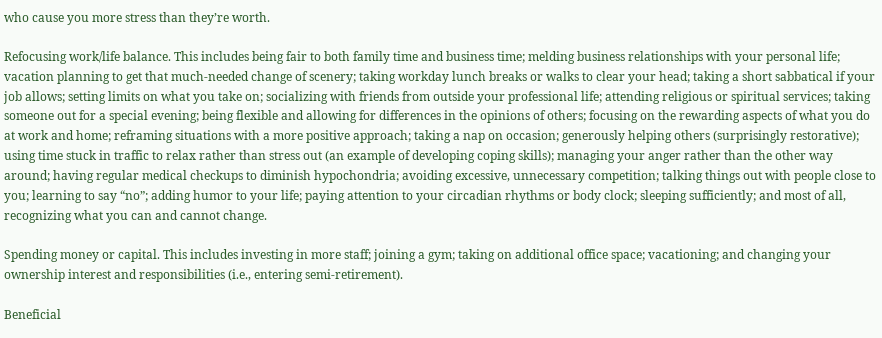who cause you more stress than they’re worth.

Refocusing work/life balance. This includes being fair to both family time and business time; melding business relationships with your personal life; vacation planning to get that much-needed change of scenery; taking workday lunch breaks or walks to clear your head; taking a short sabbatical if your job allows; setting limits on what you take on; socializing with friends from outside your professional life; attending religious or spiritual services; taking someone out for a special evening; being flexible and allowing for differences in the opinions of others; focusing on the rewarding aspects of what you do at work and home; reframing situations with a more positive approach; taking a nap on occasion; generously helping others (surprisingly restorative); using time stuck in traffic to relax rather than stress out (an example of developing coping skills); managing your anger rather than the other way around; having regular medical checkups to diminish hypochondria; avoiding excessive, unnecessary competition; talking things out with people close to you; learning to say “no”; adding humor to your life; paying attention to your circadian rhythms or body clock; sleeping sufficiently; and most of all, recognizing what you can and cannot change.

Spending money or capital. This includes investing in more staff; joining a gym; taking on additional office space; vacationing; and changing your ownership interest and responsibilities (i.e., entering semi-retirement).

Beneficial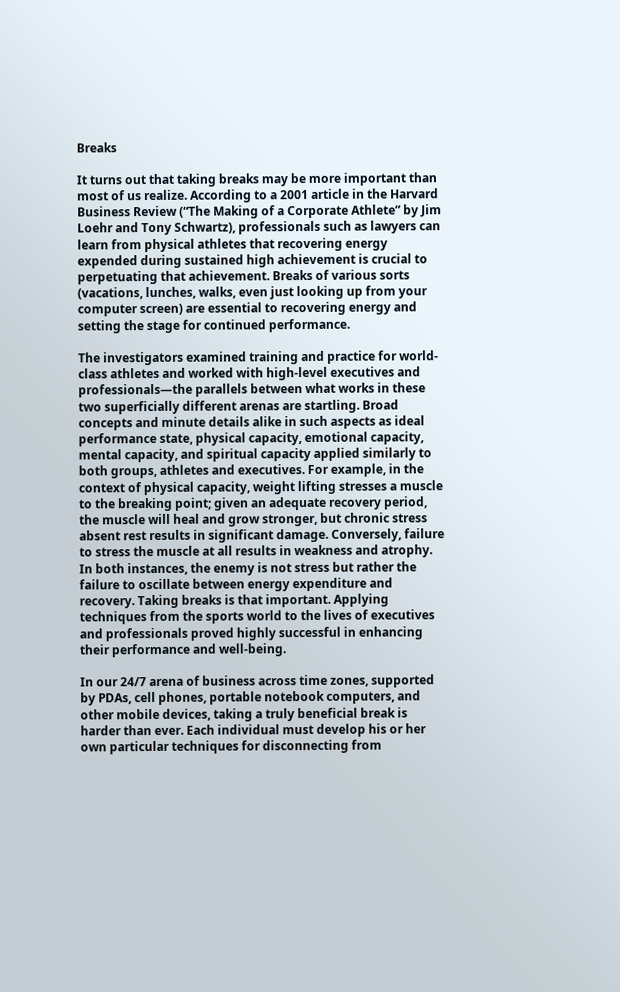Breaks

It turns out that taking breaks may be more important than most of us realize. According to a 2001 article in the Harvard Business Review (“The Making of a Corporate Athlete” by Jim Loehr and Tony Schwartz), professionals such as lawyers can learn from physical athletes that recovering energy expended during sustained high achievement is crucial to perpetuating that achievement. Breaks of various sorts (vacations, lunches, walks, even just looking up from your computer screen) are essential to recovering energy and setting the stage for continued performance.

The investigators examined training and practice for world-class athletes and worked with high-level executives and professionals—the parallels between what works in these two superficially different arenas are startling. Broad concepts and minute details alike in such aspects as ideal performance state, physical capacity, emotional capacity, mental capacity, and spiritual capacity applied similarly to both groups, athletes and executives. For example, in the context of physical capacity, weight lifting stresses a muscle to the breaking point; given an adequate recovery period, the muscle will heal and grow stronger, but chronic stress absent rest results in significant damage. Conversely, failure to stress the muscle at all results in weakness and atrophy. In both instances, the enemy is not stress but rather the failure to oscillate between energy expenditure and recovery. Taking breaks is that important. Applying techniques from the sports world to the lives of executives and professionals proved highly successful in enhancing their performance and well-being.

In our 24/7 arena of business across time zones, supported by PDAs, cell phones, portable notebook computers, and other mobile devices, taking a truly beneficial break is harder than ever. Each individual must develop his or her own particular techniques for disconnecting from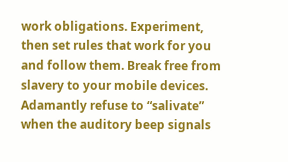work obligations. Experiment, then set rules that work for you and follow them. Break free from slavery to your mobile devices. Adamantly refuse to “salivate” when the auditory beep signals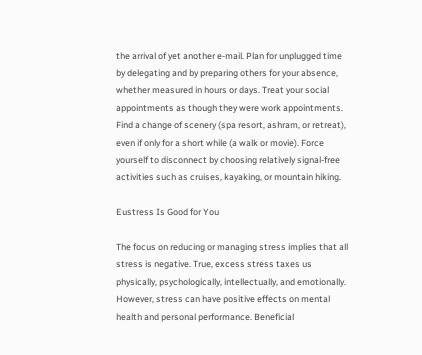the arrival of yet another e-mail. Plan for unplugged time by delegating and by preparing others for your absence, whether measured in hours or days. Treat your social appointments as though they were work appointments. Find a change of scenery (spa resort, ashram, or retreat), even if only for a short while (a walk or movie). Force yourself to disconnect by choosing relatively signal-free activities such as cruises, kayaking, or mountain hiking.

Eustress Is Good for You

The focus on reducing or managing stress implies that all stress is negative. True, excess stress taxes us physically, psychologically, intellectually, and emotionally. However, stress can have positive effects on mental health and personal performance. Beneficial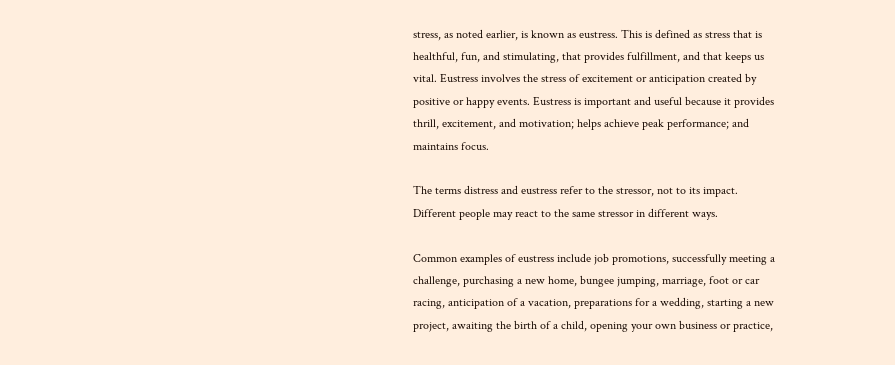stress, as noted earlier, is known as eustress. This is defined as stress that is healthful, fun, and stimulating, that provides fulfillment, and that keeps us vital. Eustress involves the stress of excitement or anticipation created by positive or happy events. Eustress is important and useful because it provides thrill, excitement, and motivation; helps achieve peak performance; and maintains focus.

The terms distress and eustress refer to the stressor, not to its impact. Different people may react to the same stressor in different ways.

Common examples of eustress include job promotions, successfully meeting a challenge, purchasing a new home, bungee jumping, marriage, foot or car racing, anticipation of a vacation, preparations for a wedding, starting a new project, awaiting the birth of a child, opening your own business or practice,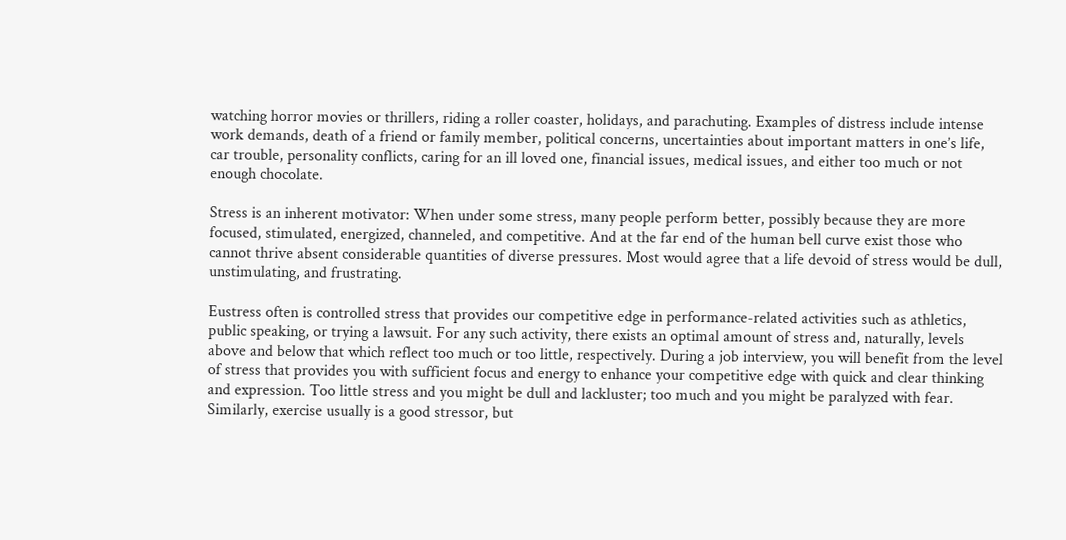watching horror movies or thrillers, riding a roller coaster, holidays, and parachuting. Examples of distress include intense work demands, death of a friend or family member, political concerns, uncertainties about important matters in one’s life, car trouble, personality conflicts, caring for an ill loved one, financial issues, medical issues, and either too much or not enough chocolate.

Stress is an inherent motivator: When under some stress, many people perform better, possibly because they are more focused, stimulated, energized, channeled, and competitive. And at the far end of the human bell curve exist those who cannot thrive absent considerable quantities of diverse pressures. Most would agree that a life devoid of stress would be dull, unstimulating, and frustrating.

Eustress often is controlled stress that provides our competitive edge in performance-related activities such as athletics, public speaking, or trying a lawsuit. For any such activity, there exists an optimal amount of stress and, naturally, levels above and below that which reflect too much or too little, respectively. During a job interview, you will benefit from the level of stress that provides you with sufficient focus and energy to enhance your competitive edge with quick and clear thinking and expression. Too little stress and you might be dull and lackluster; too much and you might be paralyzed with fear. Similarly, exercise usually is a good stressor, but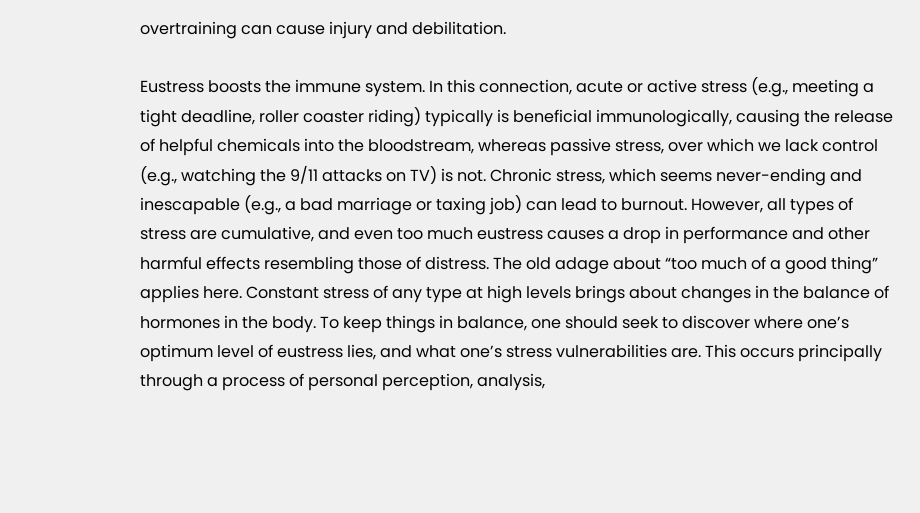overtraining can cause injury and debilitation.

Eustress boosts the immune system. In this connection, acute or active stress (e.g., meeting a tight deadline, roller coaster riding) typically is beneficial immunologically, causing the release of helpful chemicals into the bloodstream, whereas passive stress, over which we lack control (e.g., watching the 9/11 attacks on TV) is not. Chronic stress, which seems never-ending and inescapable (e.g., a bad marriage or taxing job) can lead to burnout. However, all types of stress are cumulative, and even too much eustress causes a drop in performance and other harmful effects resembling those of distress. The old adage about “too much of a good thing” applies here. Constant stress of any type at high levels brings about changes in the balance of hormones in the body. To keep things in balance, one should seek to discover where one’s optimum level of eustress lies, and what one’s stress vulnerabilities are. This occurs principally through a process of personal perception, analysis,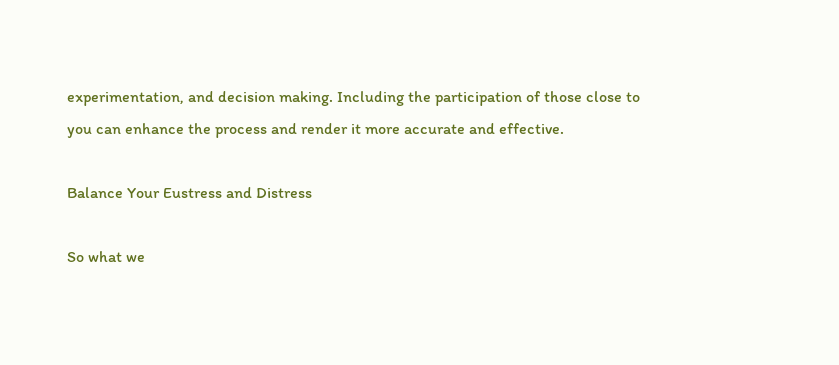experimentation, and decision making. Including the participation of those close to you can enhance the process and render it more accurate and effective.

Balance Your Eustress and Distress

So what we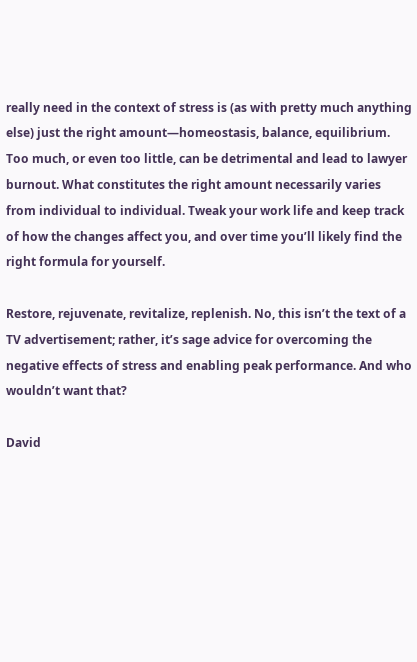really need in the context of stress is (as with pretty much anything else) just the right amount—homeostasis, balance, equilibrium. Too much, or even too little, can be detrimental and lead to lawyer burnout. What constitutes the right amount necessarily varies from individual to individual. Tweak your work life and keep track of how the changes affect you, and over time you’ll likely find the right formula for yourself.

Restore, rejuvenate, revitalize, replenish. No, this isn’t the text of a TV advertisement; rather, it’s sage advice for overcoming the negative effects of stress and enabling peak performance. And who wouldn’t want that?

David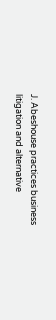J. Abeshouse practices business litigation and alternative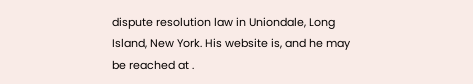dispute resolution law in Uniondale, Long Island, New York. His website is, and he may be reached at .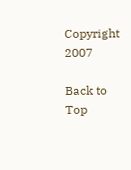Copyright 2007

Back to Top